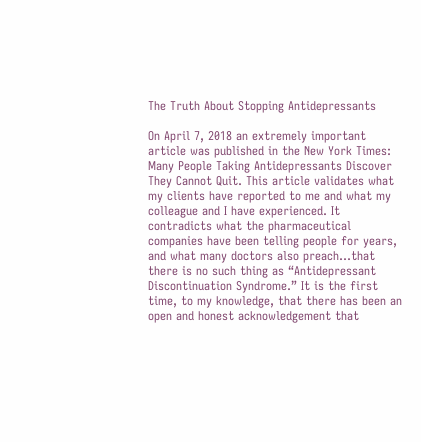The Truth About Stopping Antidepressants

On April 7, 2018 an extremely important article was published in the New York Times: Many People Taking Antidepressants Discover They Cannot Quit. This article validates what my clients have reported to me and what my colleague and I have experienced. It contradicts what the pharmaceutical companies have been telling people for years, and what many doctors also preach…that there is no such thing as “Antidepressant Discontinuation Syndrome.” It is the first time, to my knowledge, that there has been an open and honest acknowledgement that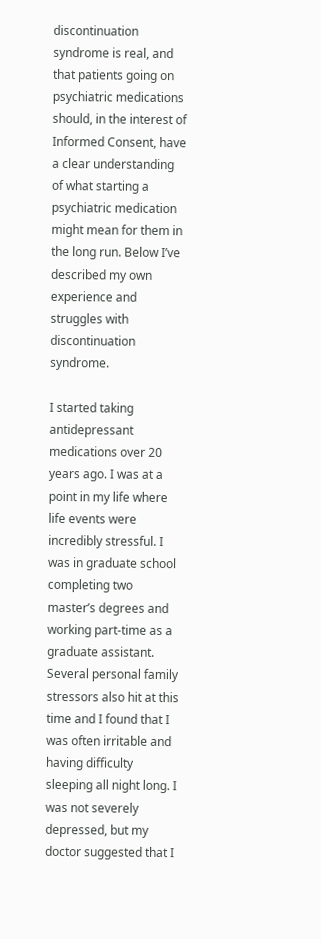discontinuation syndrome is real, and that patients going on psychiatric medications should, in the interest of Informed Consent, have a clear understanding of what starting a psychiatric medication might mean for them in the long run. Below I’ve described my own experience and struggles with discontinuation syndrome.

I started taking antidepressant medications over 20 years ago. I was at a point in my life where life events were incredibly stressful. I was in graduate school completing two master’s degrees and working part-time as a graduate assistant. Several personal family stressors also hit at this time and I found that I was often irritable and having difficulty sleeping all night long. I was not severely depressed, but my doctor suggested that I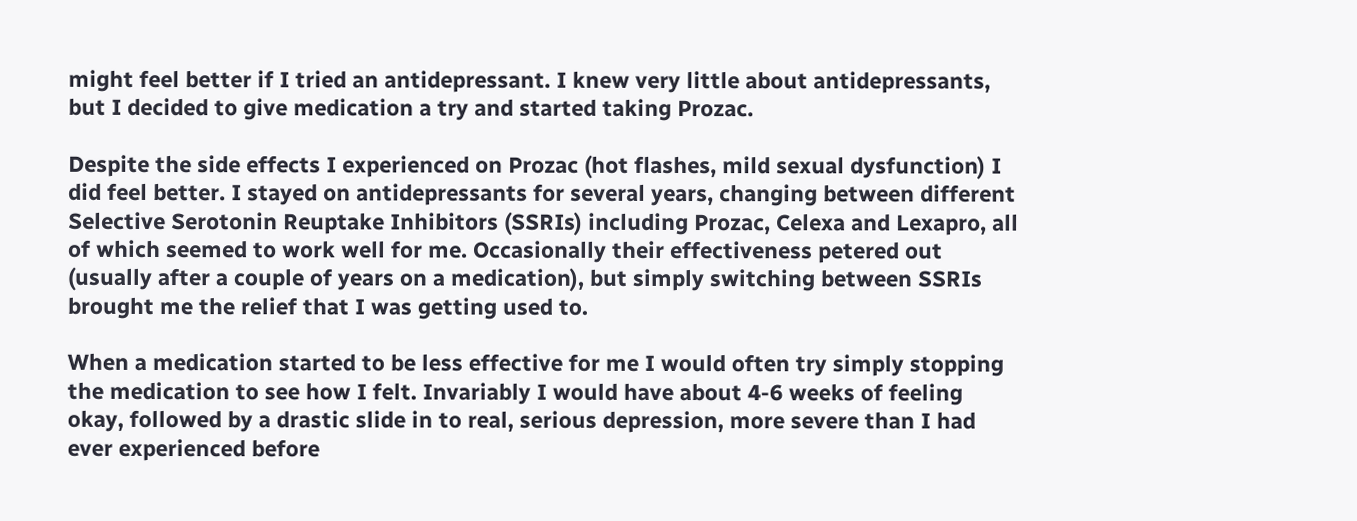might feel better if I tried an antidepressant. I knew very little about antidepressants, but I decided to give medication a try and started taking Prozac.

Despite the side effects I experienced on Prozac (hot flashes, mild sexual dysfunction) I did feel better. I stayed on antidepressants for several years, changing between different Selective Serotonin Reuptake Inhibitors (SSRIs) including Prozac, Celexa and Lexapro, all of which seemed to work well for me. Occasionally their effectiveness petered out (usually after a couple of years on a medication), but simply switching between SSRIs brought me the relief that I was getting used to.

When a medication started to be less effective for me I would often try simply stopping the medication to see how I felt. Invariably I would have about 4-6 weeks of feeling okay, followed by a drastic slide in to real, serious depression, more severe than I had ever experienced before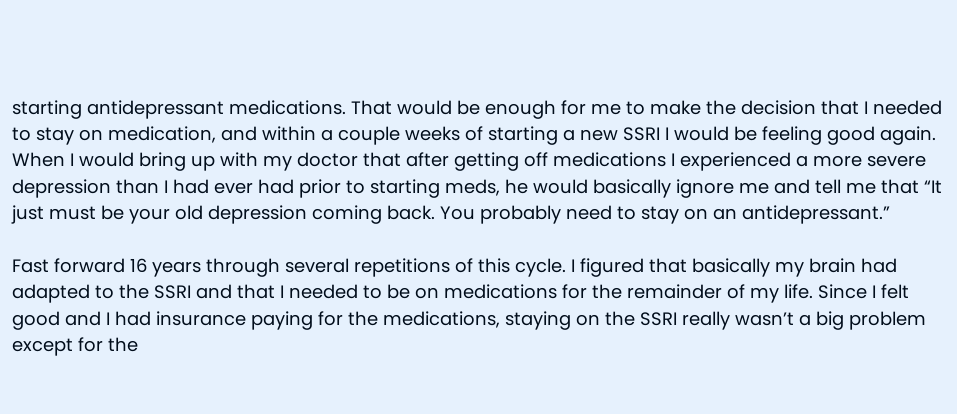starting antidepressant medications. That would be enough for me to make the decision that I needed to stay on medication, and within a couple weeks of starting a new SSRI I would be feeling good again. When I would bring up with my doctor that after getting off medications I experienced a more severe depression than I had ever had prior to starting meds, he would basically ignore me and tell me that “It just must be your old depression coming back. You probably need to stay on an antidepressant.”

Fast forward 16 years through several repetitions of this cycle. I figured that basically my brain had adapted to the SSRI and that I needed to be on medications for the remainder of my life. Since I felt good and I had insurance paying for the medications, staying on the SSRI really wasn’t a big problem except for the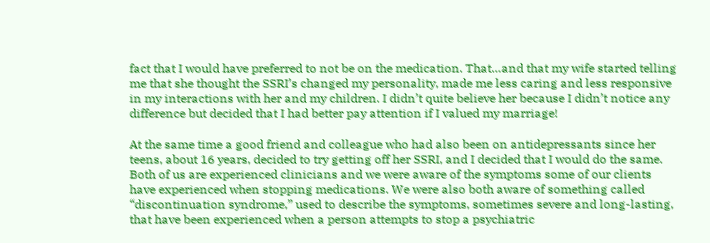fact that I would have preferred to not be on the medication. That…and that my wife started telling me that she thought the SSRI’s changed my personality, made me less caring and less responsive in my interactions with her and my children. I didn’t quite believe her because I didn’t notice any difference but decided that I had better pay attention if I valued my marriage!

At the same time a good friend and colleague who had also been on antidepressants since her teens, about 16 years, decided to try getting off her SSRI, and I decided that I would do the same. Both of us are experienced clinicians and we were aware of the symptoms some of our clients have experienced when stopping medications. We were also both aware of something called “discontinuation syndrome,” used to describe the symptoms, sometimes severe and long-lasting, that have been experienced when a person attempts to stop a psychiatric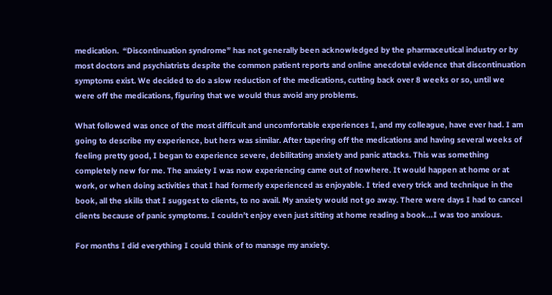medication.  “Discontinuation syndrome” has not generally been acknowledged by the pharmaceutical industry or by most doctors and psychiatrists despite the common patient reports and online anecdotal evidence that discontinuation symptoms exist. We decided to do a slow reduction of the medications, cutting back over 8 weeks or so, until we were off the medications, figuring that we would thus avoid any problems.

What followed was once of the most difficult and uncomfortable experiences I, and my colleague, have ever had. I am going to describe my experience, but hers was similar. After tapering off the medications and having several weeks of feeling pretty good, I began to experience severe, debilitating anxiety and panic attacks. This was something completely new for me. The anxiety I was now experiencing came out of nowhere. It would happen at home or at work, or when doing activities that I had formerly experienced as enjoyable. I tried every trick and technique in the book, all the skills that I suggest to clients, to no avail. My anxiety would not go away. There were days I had to cancel clients because of panic symptoms. I couldn’t enjoy even just sitting at home reading a book…I was too anxious.

For months I did everything I could think of to manage my anxiety.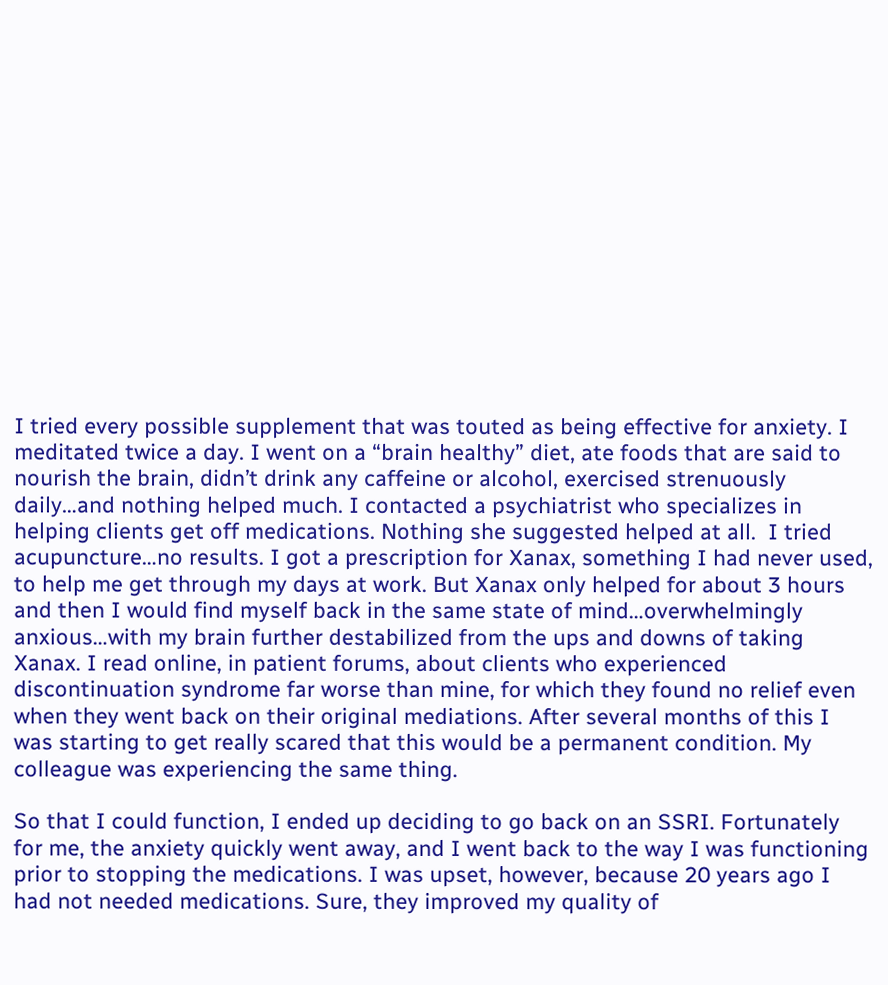I tried every possible supplement that was touted as being effective for anxiety. I meditated twice a day. I went on a “brain healthy” diet, ate foods that are said to nourish the brain, didn’t drink any caffeine or alcohol, exercised strenuously daily…and nothing helped much. I contacted a psychiatrist who specializes in helping clients get off medications. Nothing she suggested helped at all.  I tried acupuncture…no results. I got a prescription for Xanax, something I had never used, to help me get through my days at work. But Xanax only helped for about 3 hours and then I would find myself back in the same state of mind…overwhelmingly anxious…with my brain further destabilized from the ups and downs of taking Xanax. I read online, in patient forums, about clients who experienced discontinuation syndrome far worse than mine, for which they found no relief even when they went back on their original mediations. After several months of this I was starting to get really scared that this would be a permanent condition. My colleague was experiencing the same thing.

So that I could function, I ended up deciding to go back on an SSRI. Fortunately for me, the anxiety quickly went away, and I went back to the way I was functioning prior to stopping the medications. I was upset, however, because 20 years ago I had not needed medications. Sure, they improved my quality of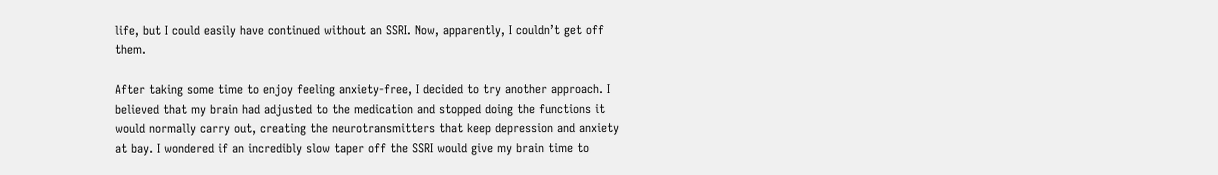life, but I could easily have continued without an SSRI. Now, apparently, I couldn’t get off them.

After taking some time to enjoy feeling anxiety-free, I decided to try another approach. I believed that my brain had adjusted to the medication and stopped doing the functions it would normally carry out, creating the neurotransmitters that keep depression and anxiety at bay. I wondered if an incredibly slow taper off the SSRI would give my brain time to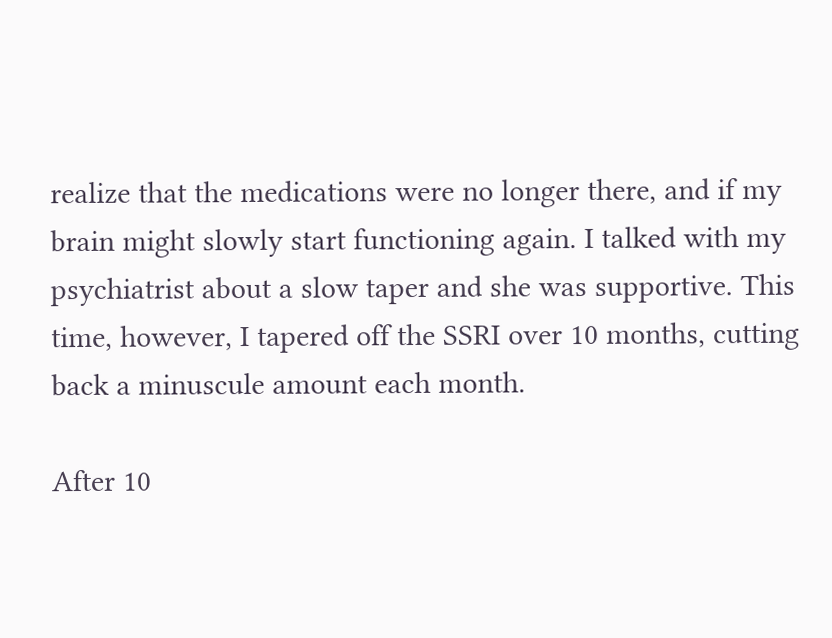realize that the medications were no longer there, and if my brain might slowly start functioning again. I talked with my psychiatrist about a slow taper and she was supportive. This time, however, I tapered off the SSRI over 10 months, cutting back a minuscule amount each month.

After 10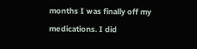months I was finally off my medications. I did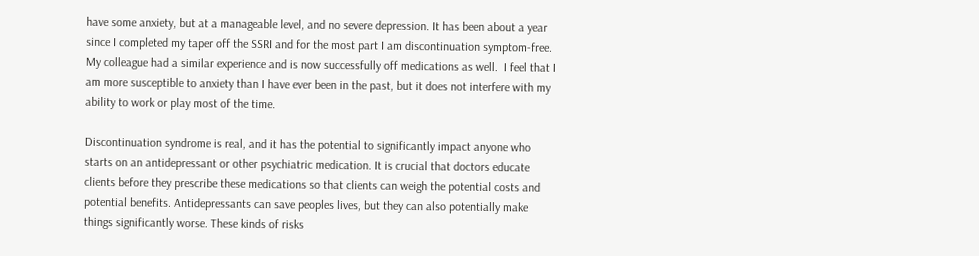have some anxiety, but at a manageable level, and no severe depression. It has been about a year since I completed my taper off the SSRI and for the most part I am discontinuation symptom-free. My colleague had a similar experience and is now successfully off medications as well.  I feel that I am more susceptible to anxiety than I have ever been in the past, but it does not interfere with my ability to work or play most of the time.

Discontinuation syndrome is real, and it has the potential to significantly impact anyone who starts on an antidepressant or other psychiatric medication. It is crucial that doctors educate clients before they prescribe these medications so that clients can weigh the potential costs and potential benefits. Antidepressants can save peoples lives, but they can also potentially make things significantly worse. These kinds of risks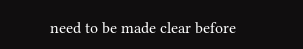need to be made clear before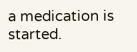a medication is started.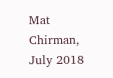Mat Chirman, July 2018